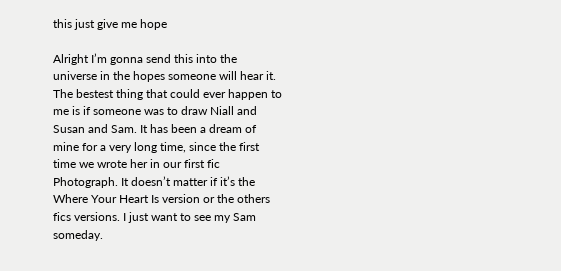this just give me hope

Alright I’m gonna send this into the universe in the hopes someone will hear it. The bestest thing that could ever happen to me is if someone was to draw Niall and Susan and Sam. It has been a dream of mine for a very long time, since the first time we wrote her in our first fic Photograph. It doesn’t matter if it’s the Where Your Heart Is version or the others fics versions. I just want to see my Sam someday.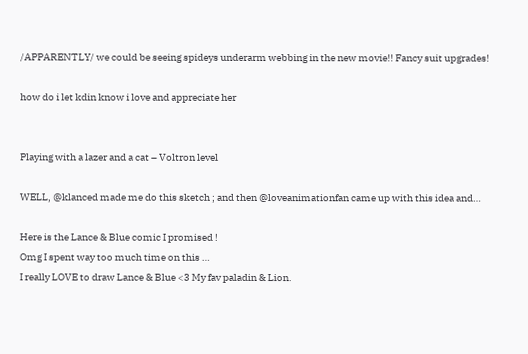/APPARENTLY/ we could be seeing spideys underarm webbing in the new movie!! Fancy suit upgrades!

how do i let kdin know i love and appreciate her


Playing with a lazer and a cat – Voltron level

WELL, @klanced made me do this sketch ; and then @loveanimationfan came up with this idea and…

Here is the Lance & Blue comic I promised !
Omg I spent way too much time on this …
I really LOVE to draw Lance & Blue <3 My fav paladin & Lion.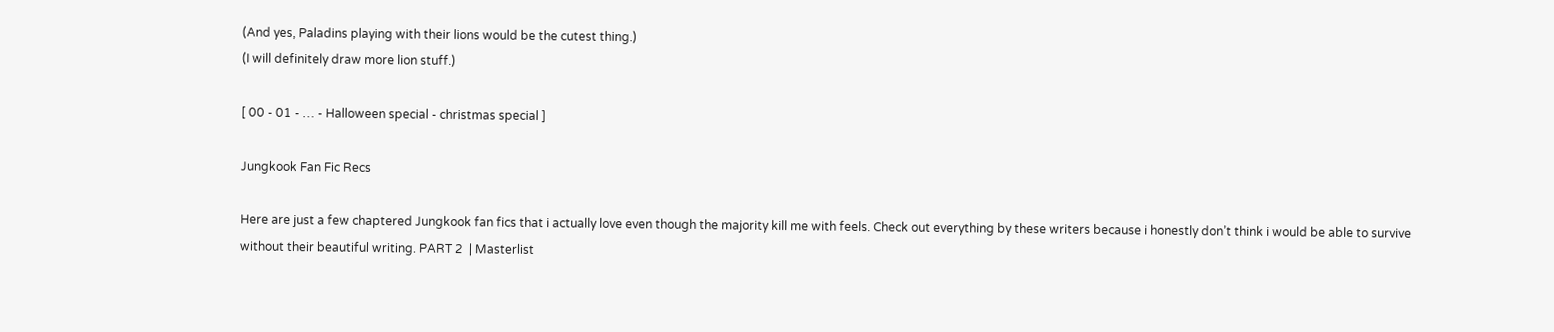(And yes, Paladins playing with their lions would be the cutest thing.)
(I will definitely draw more lion stuff.)

[ 00 - 01 - … - Halloween special - christmas special ]

Jungkook Fan Fic Recs

Here are just a few chaptered Jungkook fan fics that i actually love even though the majority kill me with feels. Check out everything by these writers because i honestly don’t think i would be able to survive without their beautiful writing. PART 2  | Masterlist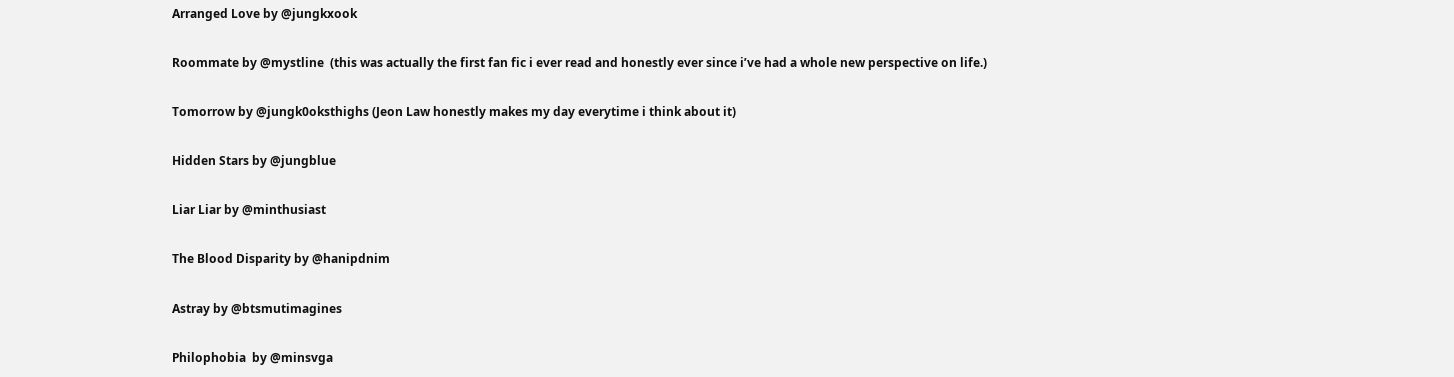Arranged Love by @jungkxook

Roommate by @mystline  (this was actually the first fan fic i ever read and honestly ever since i’ve had a whole new perspective on life.)

Tomorrow by @jungk0oksthighs (Jeon Law honestly makes my day everytime i think about it)

Hidden Stars by @jungblue

Liar Liar by @minthusiast

The Blood Disparity by @hanipdnim

Astray by @btsmutimagines

Philophobia  by @minsvga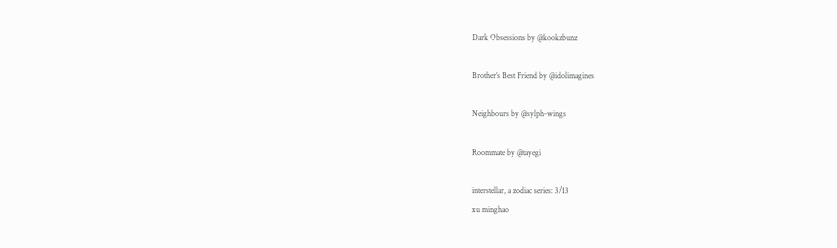Dark Obsessions by @kookzbunz

Brother’s Best Friend by @idolimagines

Neighbours by @sylph-wings

Roommate by @tayegi

interstellar, a zodiac series: 3/13
xu minghao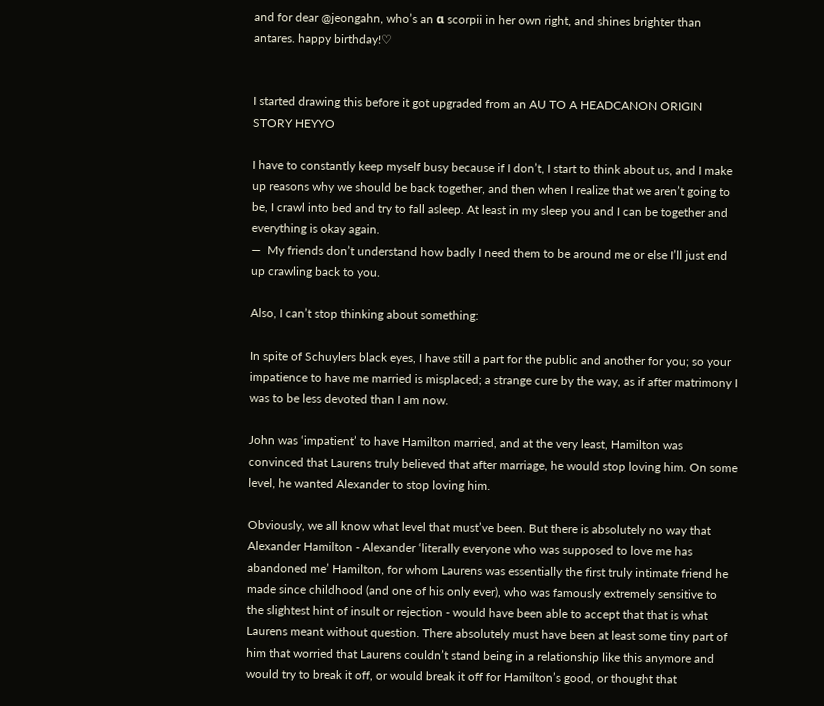and for dear @jeongahn, who’s an α scorpii in her own right, and shines brighter than antares. happy birthday!♡


I started drawing this before it got upgraded from an AU TO A HEADCANON ORIGIN STORY HEYYO

I have to constantly keep myself busy because if I don’t, I start to think about us, and I make up reasons why we should be back together, and then when I realize that we aren’t going to be, I crawl into bed and try to fall asleep. At least in my sleep you and I can be together and everything is okay again.
—  My friends don’t understand how badly I need them to be around me or else I’ll just end up crawling back to you.

Also, I can’t stop thinking about something:

In spite of Schuylers black eyes, I have still a part for the public and another for you; so your impatience to have me married is misplaced; a strange cure by the way, as if after matrimony I was to be less devoted than I am now.

John was ‘impatient’ to have Hamilton married, and at the very least, Hamilton was convinced that Laurens truly believed that after marriage, he would stop loving him. On some level, he wanted Alexander to stop loving him.

Obviously, we all know what level that must’ve been. But there is absolutely no way that Alexander Hamilton - Alexander ‘literally everyone who was supposed to love me has abandoned me’ Hamilton, for whom Laurens was essentially the first truly intimate friend he made since childhood (and one of his only ever), who was famously extremely sensitive to the slightest hint of insult or rejection - would have been able to accept that that is what Laurens meant without question. There absolutely must have been at least some tiny part of him that worried that Laurens couldn’t stand being in a relationship like this anymore and would try to break it off, or would break it off for Hamilton’s good, or thought that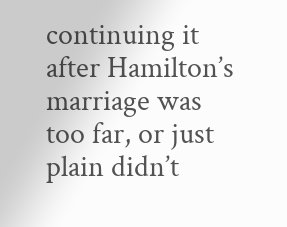continuing it after Hamilton’s marriage was too far, or just plain didn’t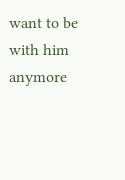want to be with him anymore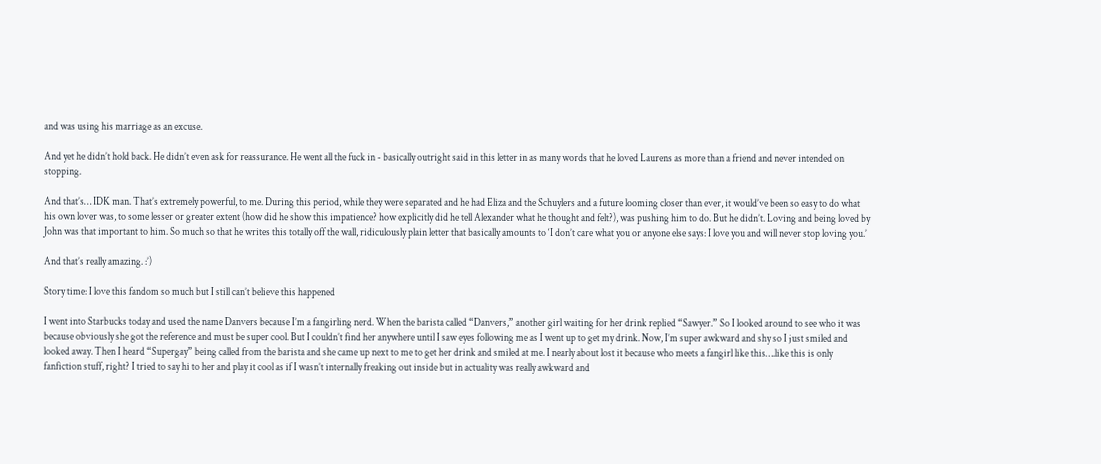and was using his marriage as an excuse.

And yet he didn’t hold back. He didn’t even ask for reassurance. He went all the fuck in - basically outright said in this letter in as many words that he loved Laurens as more than a friend and never intended on stopping.

And that’s… IDK man. That’s extremely powerful, to me. During this period, while they were separated and he had Eliza and the Schuylers and a future looming closer than ever, it would’ve been so easy to do what his own lover was, to some lesser or greater extent (how did he show this impatience? how explicitly did he tell Alexander what he thought and felt?), was pushing him to do. But he didn’t. Loving and being loved by John was that important to him. So much so that he writes this totally off the wall, ridiculously plain letter that basically amounts to ‘I don’t care what you or anyone else says: I love you and will never stop loving you.’

And that’s really amazing. :’)

Story time: I love this fandom so much but I still can’t believe this happened

I went into Starbucks today and used the name Danvers because I’m a fangirling nerd. When the barista called “Danvers,” another girl waiting for her drink replied “Sawyer.” So I looked around to see who it was because obviously she got the reference and must be super cool. But I couldn’t find her anywhere until I saw eyes following me as I went up to get my drink. Now, I’m super awkward and shy so I just smiled and looked away. Then I heard “Supergay” being called from the barista and she came up next to me to get her drink and smiled at me. I nearly about lost it because who meets a fangirl like this….like this is only fanfiction stuff, right? I tried to say hi to her and play it cool as if I wasn’t internally freaking out inside but in actuality was really awkward and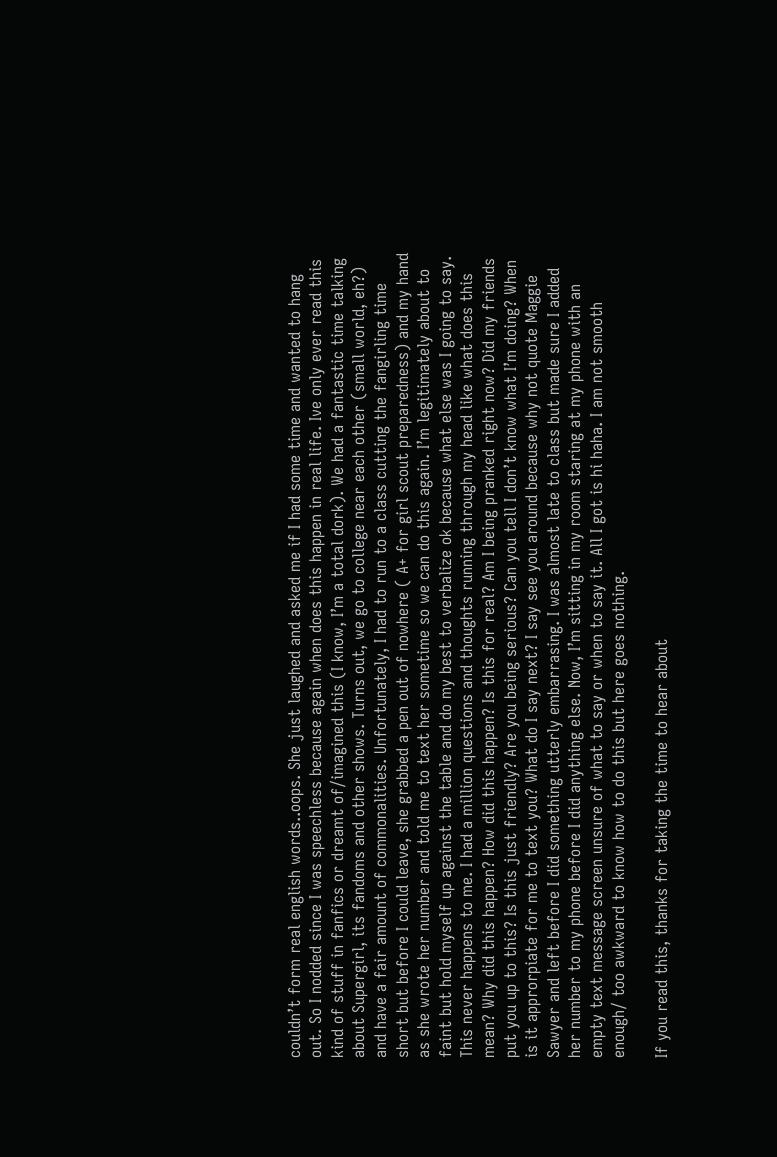couldn’t form real english words..oops. She just laughed and asked me if I had some time and wanted to hang out. So I nodded since I was speechless because again when does this happen in real life. Ive only ever read this kind of stuff in fanfics or dreamt of/imagined this (I know, I’m a total dork). We had a fantastic time talking about Supergirl, its fandoms and other shows. Turns out, we go to college near each other (small world, eh?) and have a fair amount of commonalities. Unfortunately, I had to run to a class cutting the fangirling time short but before I could leave, she grabbed a pen out of nowhere ( A+ for girl scout preparedness) and my hand as she wrote her number and told me to text her sometime so we can do this again. I’m legitimately about to faint but hold myself up against the table and do my best to verbalize ok because what else was I going to say. This never happens to me. I had a million questions and thoughts running through my head like what does this mean? Why did this happen? How did this happen? Is this for real? Am I being pranked right now? Did my friends put you up to this? Is this just friendly? Are you being serious? Can you tell I don’t know what I’m doing? When is it approrpiate for me to text you? What do I say next? I say see you around because why not quote Maggie Sawyer and left before I did something utterly embarrasing. I was almost late to class but made sure I added her number to my phone before I did anything else. Now, I’m sitting in my room staring at my phone with an empty text message screen unsure of what to say or when to say it. All I got is hi haha. I am not smooth enough/ too awkward to know how to do this but here goes nothing.

If you read this, thanks for taking the time to hear about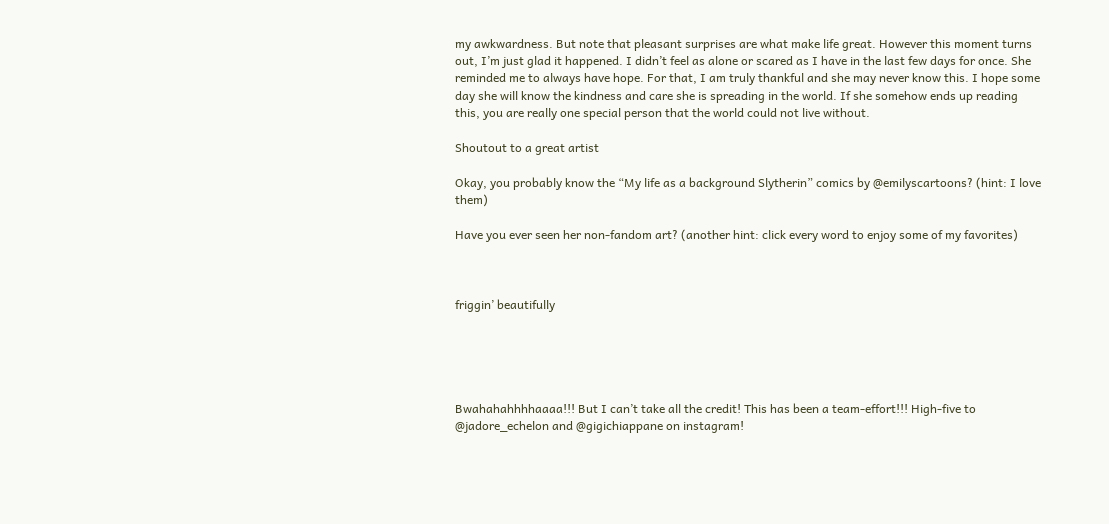my awkwardness. But note that pleasant surprises are what make life great. However this moment turns out, I’m just glad it happened. I didn’t feel as alone or scared as I have in the last few days for once. She reminded me to always have hope. For that, I am truly thankful and she may never know this. I hope some day she will know the kindness and care she is spreading in the world. If she somehow ends up reading this, you are really one special person that the world could not live without.

Shoutout to a great artist

Okay, you probably know the “My life as a background Slytherin” comics by @emilyscartoons? (hint: I love them)

Have you ever seen her non-fandom art? (another hint: click every word to enjoy some of my favorites)



friggin’ beautifully





Bwahahahhhhaaaa!!! But I can’t take all the credit! This has been a team-effort!!! High-five to @jadore_echelon and @gigichiappane on instagram!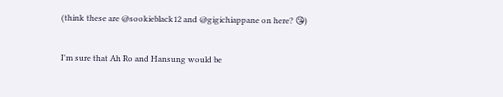(think these are @sookieblack12 and @gigichiappane on here? 😘)

I'm sure that Ah Ro and Hansung would be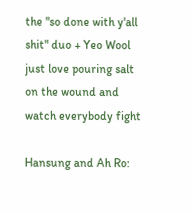the "so done with y'all shit" duo + Yeo Wool just love pouring salt on the wound and watch everybody fight

Hansung and Ah Ro: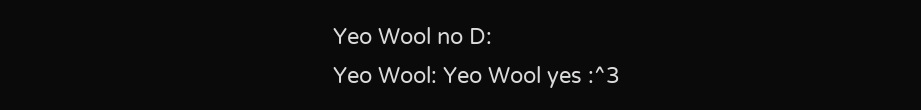Yeo Wool no D:
Yeo Wool: Yeo Wool yes :^3